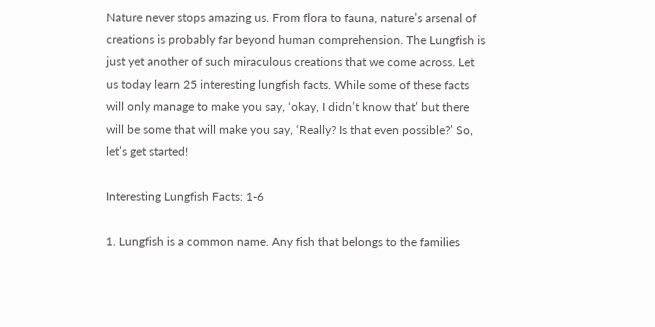Nature never stops amazing us. From flora to fauna, nature’s arsenal of creations is probably far beyond human comprehension. The Lungfish is just yet another of such miraculous creations that we come across. Let us today learn 25 interesting lungfish facts. While some of these facts will only manage to make you say, ‘okay, I didn’t know that’ but there will be some that will make you say, ‘Really? Is that even possible?’ So, let’s get started!

Interesting Lungfish Facts: 1-6

1. Lungfish is a common name. Any fish that belongs to the families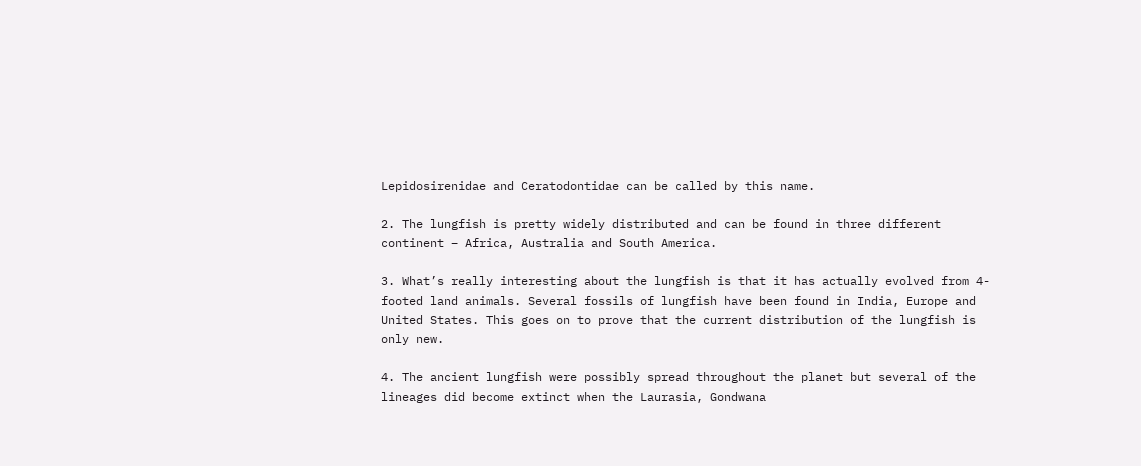Lepidosirenidae and Ceratodontidae can be called by this name.

2. The lungfish is pretty widely distributed and can be found in three different continent – Africa, Australia and South America.

3. What’s really interesting about the lungfish is that it has actually evolved from 4-footed land animals. Several fossils of lungfish have been found in India, Europe and United States. This goes on to prove that the current distribution of the lungfish is only new.

4. The ancient lungfish were possibly spread throughout the planet but several of the lineages did become extinct when the Laurasia, Gondwana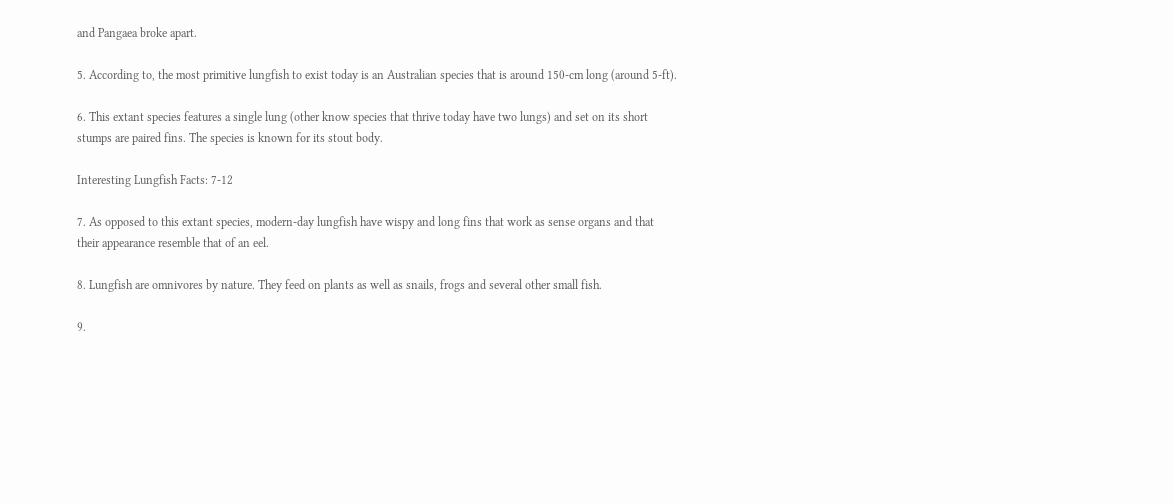and Pangaea broke apart.

5. According to, the most primitive lungfish to exist today is an Australian species that is around 150-cm long (around 5-ft).

6. This extant species features a single lung (other know species that thrive today have two lungs) and set on its short stumps are paired fins. The species is known for its stout body.

Interesting Lungfish Facts: 7-12

7. As opposed to this extant species, modern-day lungfish have wispy and long fins that work as sense organs and that their appearance resemble that of an eel.

8. Lungfish are omnivores by nature. They feed on plants as well as snails, frogs and several other small fish.

9.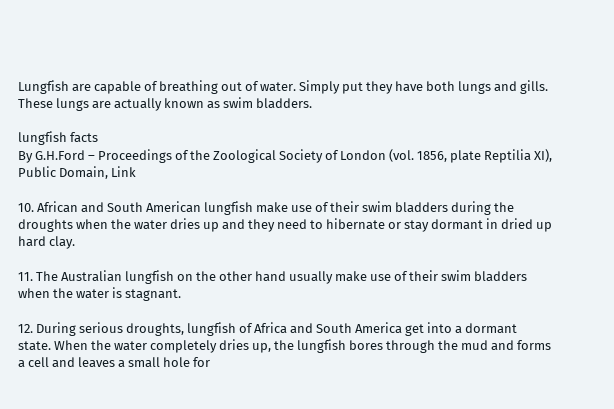Lungfish are capable of breathing out of water. Simply put they have both lungs and gills. These lungs are actually known as swim bladders.

lungfish facts
By G.H.Ford – Proceedings of the Zoological Society of London (vol. 1856, plate Reptilia XI), Public Domain, Link

10. African and South American lungfish make use of their swim bladders during the droughts when the water dries up and they need to hibernate or stay dormant in dried up hard clay.

11. The Australian lungfish on the other hand usually make use of their swim bladders when the water is stagnant.

12. During serious droughts, lungfish of Africa and South America get into a dormant state. When the water completely dries up, the lungfish bores through the mud and forms a cell and leaves a small hole for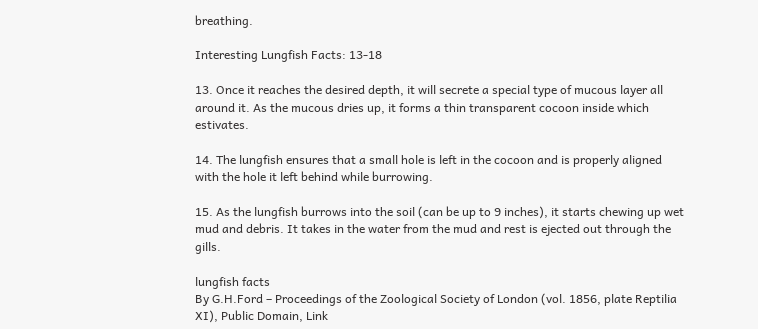breathing.

Interesting Lungfish Facts: 13-18

13. Once it reaches the desired depth, it will secrete a special type of mucous layer all around it. As the mucous dries up, it forms a thin transparent cocoon inside which estivates.

14. The lungfish ensures that a small hole is left in the cocoon and is properly aligned with the hole it left behind while burrowing.

15. As the lungfish burrows into the soil (can be up to 9 inches), it starts chewing up wet mud and debris. It takes in the water from the mud and rest is ejected out through the gills.

lungfish facts
By G.H.Ford – Proceedings of the Zoological Society of London (vol. 1856, plate Reptilia XI), Public Domain, Link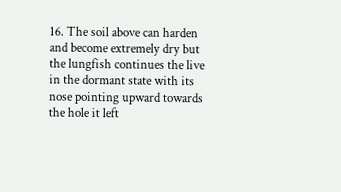16. The soil above can harden and become extremely dry but the lungfish continues the live in the dormant state with its nose pointing upward towards the hole it left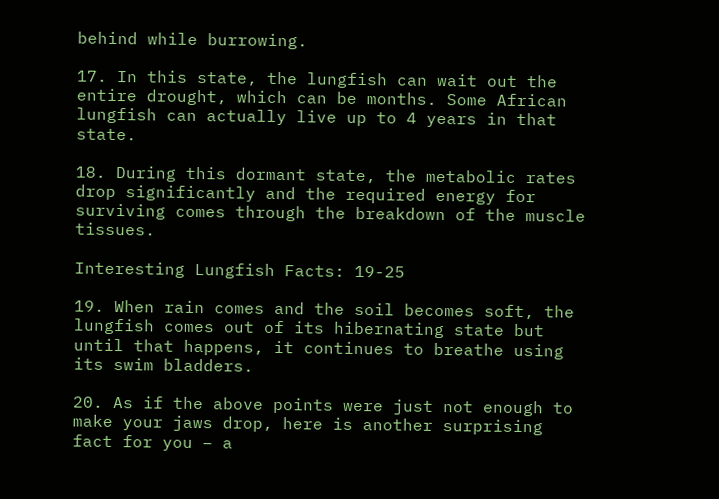behind while burrowing.

17. In this state, the lungfish can wait out the entire drought, which can be months. Some African lungfish can actually live up to 4 years in that state.

18. During this dormant state, the metabolic rates drop significantly and the required energy for surviving comes through the breakdown of the muscle tissues.

Interesting Lungfish Facts: 19-25

19. When rain comes and the soil becomes soft, the lungfish comes out of its hibernating state but until that happens, it continues to breathe using its swim bladders.

20. As if the above points were just not enough to make your jaws drop, here is another surprising fact for you – a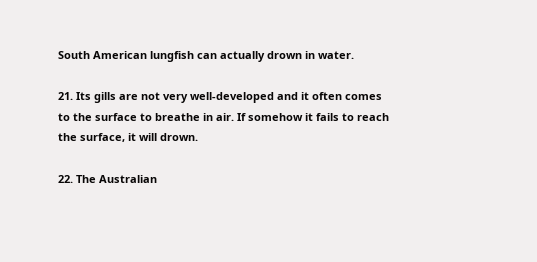South American lungfish can actually drown in water.

21. Its gills are not very well-developed and it often comes to the surface to breathe in air. If somehow it fails to reach the surface, it will drown.

22. The Australian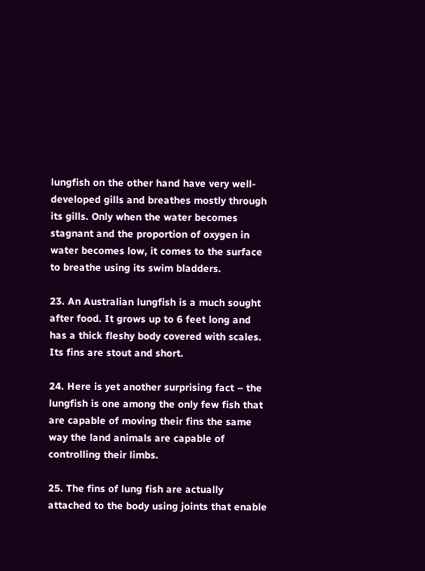lungfish on the other hand have very well-developed gills and breathes mostly through its gills. Only when the water becomes stagnant and the proportion of oxygen in water becomes low, it comes to the surface to breathe using its swim bladders.

23. An Australian lungfish is a much sought after food. It grows up to 6 feet long and has a thick fleshy body covered with scales. Its fins are stout and short.

24. Here is yet another surprising fact – the lungfish is one among the only few fish that are capable of moving their fins the same way the land animals are capable of controlling their limbs.

25. The fins of lung fish are actually attached to the body using joints that enable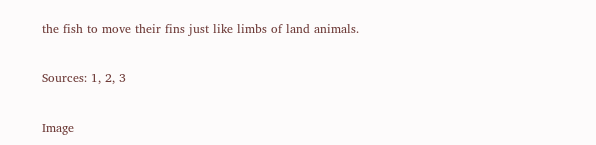the fish to move their fins just like limbs of land animals.

Sources: 1, 2, 3

Image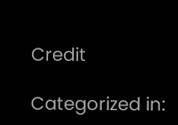Credit

Categorized in: